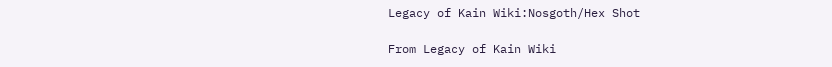Legacy of Kain Wiki:Nosgoth/Hex Shot

From Legacy of Kain Wiki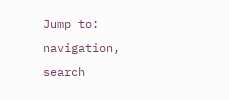Jump to: navigation, search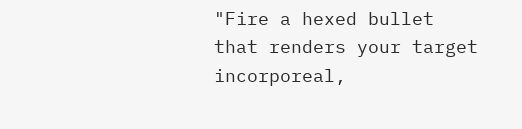"Fire a hexed bullet that renders your target incorporeal,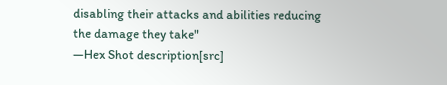disabling their attacks and abilities reducing the damage they take"
―Hex Shot description[src]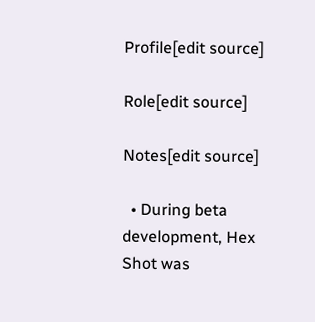Profile[edit source]

Role[edit source]

Notes[edit source]

  • During beta development, Hex Shot was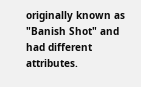originally known as "Banish Shot" and had different attributes.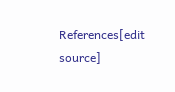References[edit source]